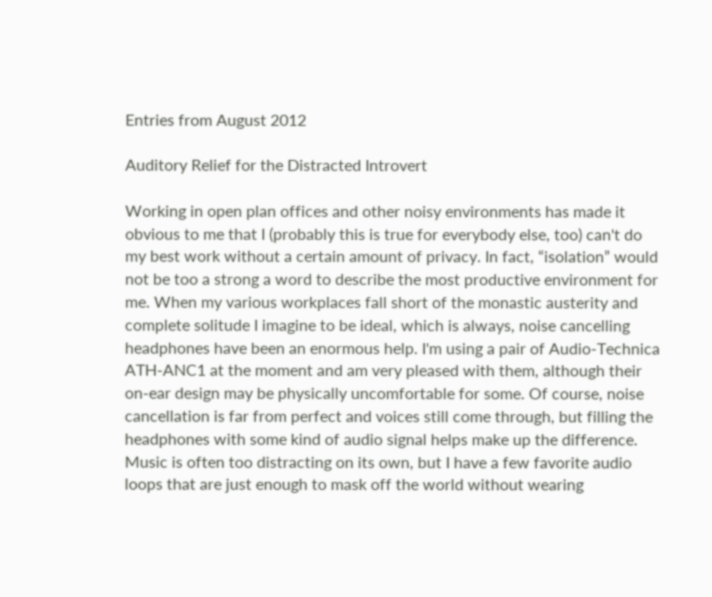Entries from August 2012

Auditory Relief for the Distracted Introvert

Working in open plan offices and other noisy environments has made it obvious to me that I (probably this is true for everybody else, too) can't do my best work without a certain amount of privacy. In fact, “isolation” would not be too a strong a word to describe the most productive environment for me. When my various workplaces fall short of the monastic austerity and complete solitude I imagine to be ideal, which is always, noise cancelling headphones have been an enormous help. I'm using a pair of Audio-Technica ATH-ANC1 at the moment and am very pleased with them, although their on-ear design may be physically uncomfortable for some. Of course, noise cancellation is far from perfect and voices still come through, but filling the headphones with some kind of audio signal helps make up the difference. Music is often too distracting on its own, but I have a few favorite audio loops that are just enough to mask off the world without wearing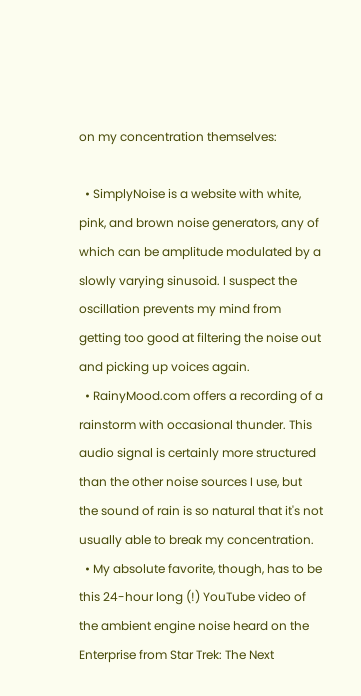on my concentration themselves:

  • SimplyNoise is a website with white, pink, and brown noise generators, any of which can be amplitude modulated by a slowly varying sinusoid. I suspect the oscillation prevents my mind from getting too good at filtering the noise out and picking up voices again.
  • RainyMood.com offers a recording of a rainstorm with occasional thunder. This audio signal is certainly more structured than the other noise sources I use, but the sound of rain is so natural that it's not usually able to break my concentration.
  • My absolute favorite, though, has to be this 24-hour long (!) YouTube video of the ambient engine noise heard on the Enterprise from Star Trek: The Next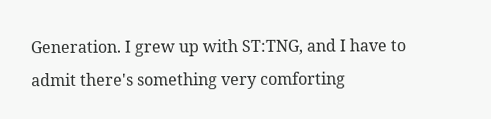Generation. I grew up with ST:TNG, and I have to admit there's something very comforting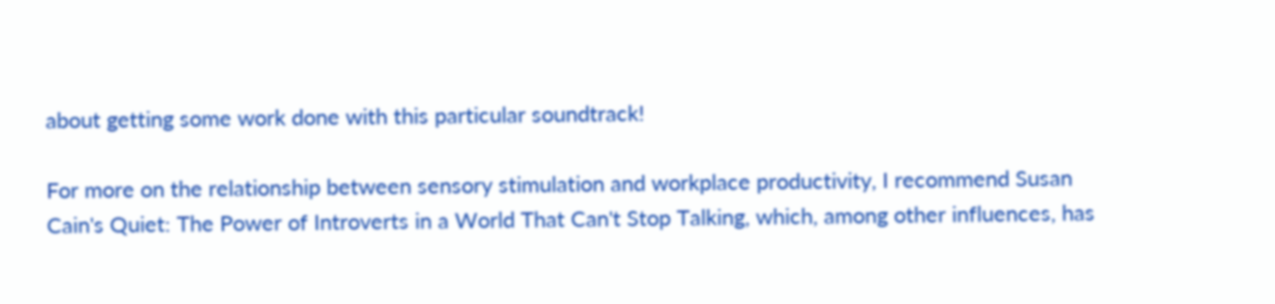about getting some work done with this particular soundtrack!

For more on the relationship between sensory stimulation and workplace productivity, I recommend Susan Cain's Quiet: The Power of Introverts in a World That Can't Stop Talking, which, among other influences, has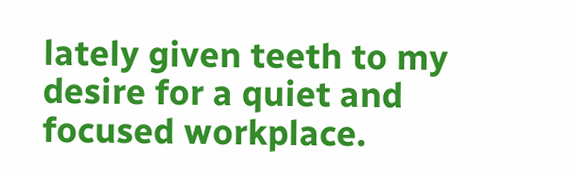lately given teeth to my desire for a quiet and focused workplace.